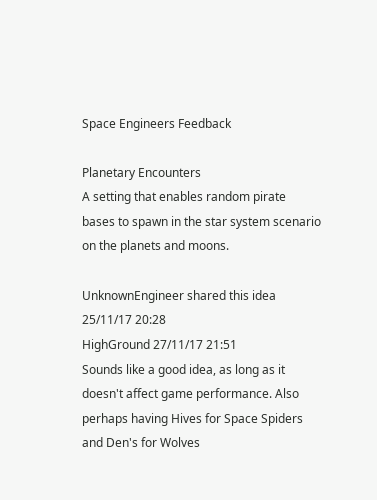Space Engineers Feedback

Planetary Encounters
A setting that enables random pirate bases to spawn in the star system scenario on the planets and moons.

UnknownEngineer shared this idea 25/11/17 20:28
HighGround 27/11/17 21:51
Sounds like a good idea, as long as it doesn't affect game performance. Also perhaps having Hives for Space Spiders and Den's for Wolves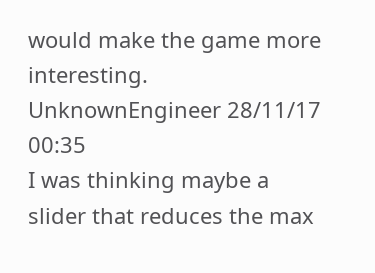would make the game more interesting.
UnknownEngineer 28/11/17 00:35
I was thinking maybe a slider that reduces the max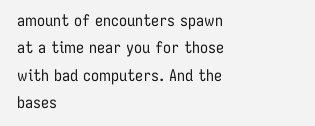amount of encounters spawn at a time near you for those with bad computers. And the bases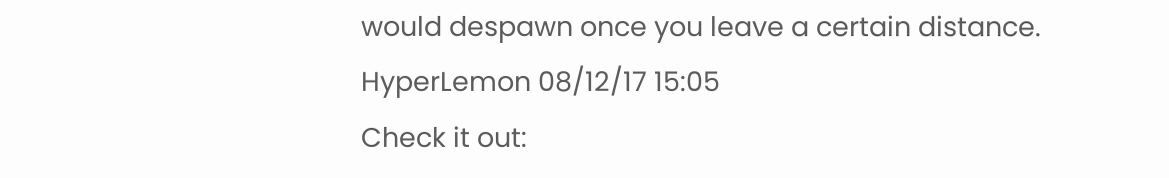would despawn once you leave a certain distance.
HyperLemon 08/12/17 15:05
Check it out: